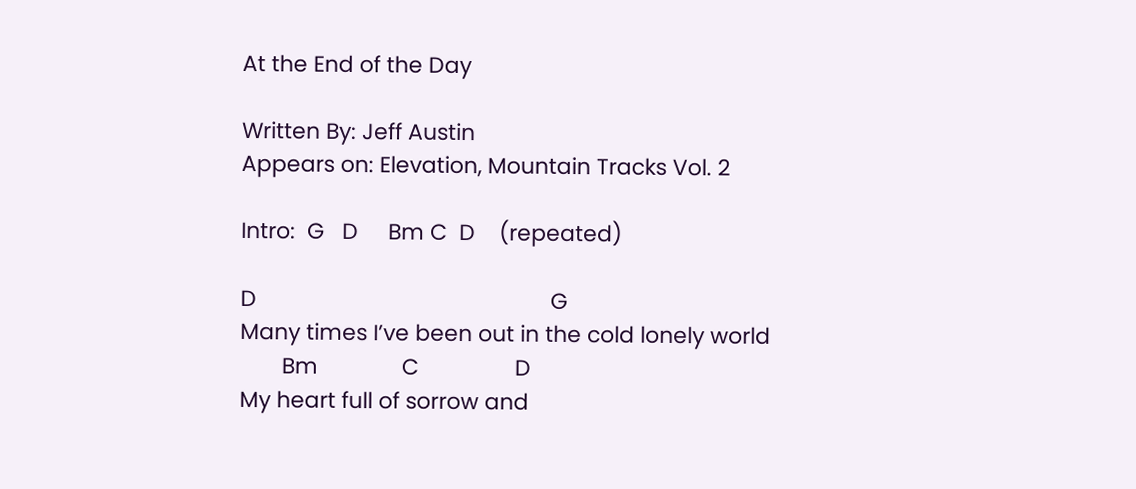At the End of the Day

Written By: Jeff Austin
Appears on: Elevation, Mountain Tracks Vol. 2

Intro:  G   D     Bm C  D    (repeated)

D                                                 G
Many times I’ve been out in the cold lonely world
       Bm              C                D
My heart full of sorrow and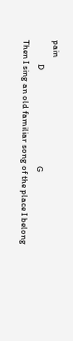pain
            D                                                G
Then I sing an old familiar song of the place I belong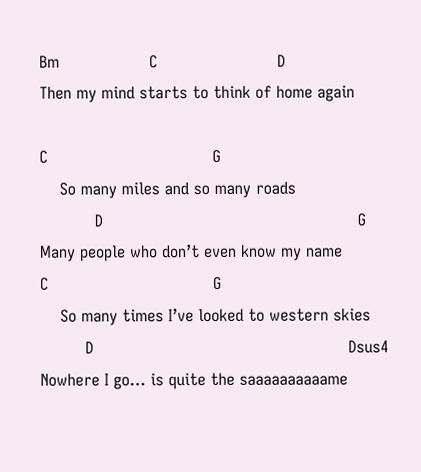Bm                  C                        D
Then my mind starts to think of home again

C                                 G
    So many miles and so many roads
           D                                                   G
Many people who don’t even know my name
C                                 G
    So many times I’ve looked to western skies
         D                                                   Dsus4
Nowhere I go… is quite the saaaaaaaaaame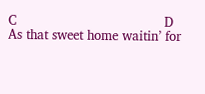C                                     D
As that sweet home waitin’ for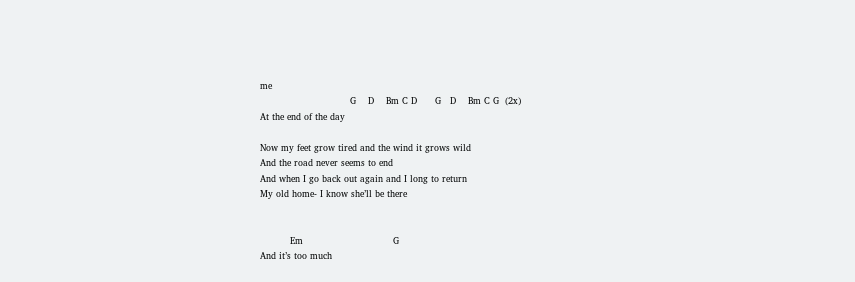me
                              G    D    Bm C D      G   D    Bm C G  (2x)
At the end of the day

Now my feet grow tired and the wind it grows wild
And the road never seems to end
And when I go back out again and I long to return
My old home- I know she’ll be there


          Em                              G
And it’s too much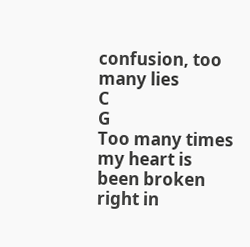confusion, too many lies
C                                                   G
Too many times my heart is been broken right in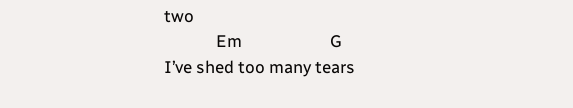two
             Em                      G
I’ve shed too many tears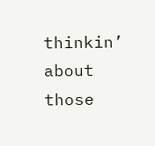thinkin’ about those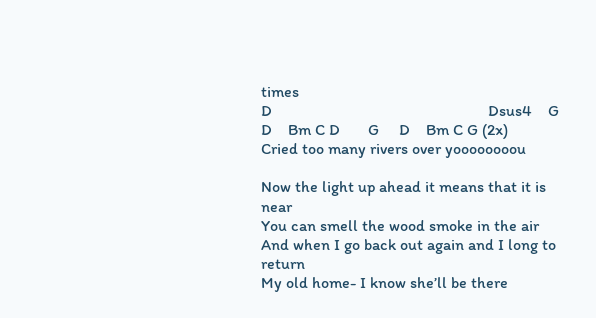times
D                                                      Dsus4    G     D    Bm C D       G     D    Bm C G (2x)
Cried too many rivers over yoooooooou

Now the light up ahead it means that it is near
You can smell the wood smoke in the air
And when I go back out again and I long to return
My old home- I know she’ll be there